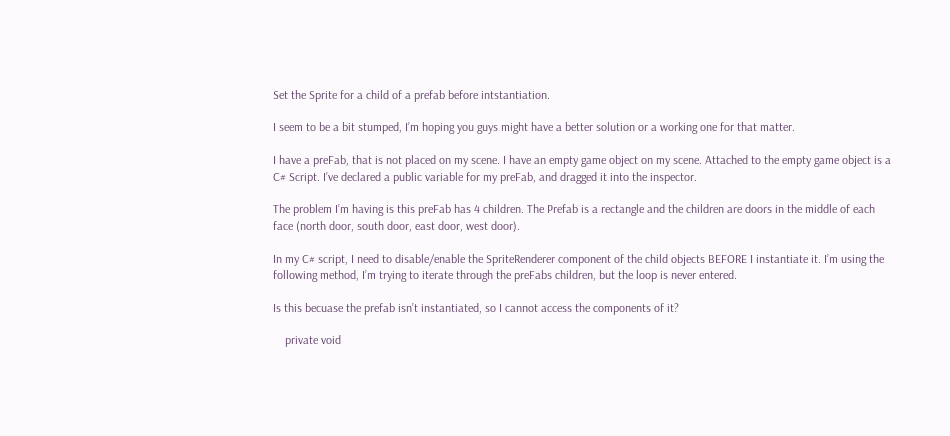Set the Sprite for a child of a prefab before intstantiation.

I seem to be a bit stumped, I’m hoping you guys might have a better solution or a working one for that matter.

I have a preFab, that is not placed on my scene. I have an empty game object on my scene. Attached to the empty game object is a C# Script. I’ve declared a public variable for my preFab, and dragged it into the inspector.

The problem I’m having is this preFab has 4 children. The Prefab is a rectangle and the children are doors in the middle of each face (north door, south door, east door, west door).

In my C# script, I need to disable/enable the SpriteRenderer component of the child objects BEFORE I instantiate it. I’m using the following method, I’m trying to iterate through the preFabs children, but the loop is never entered.

Is this becuase the prefab isn’t instantiated, so I cannot access the components of it?

    private void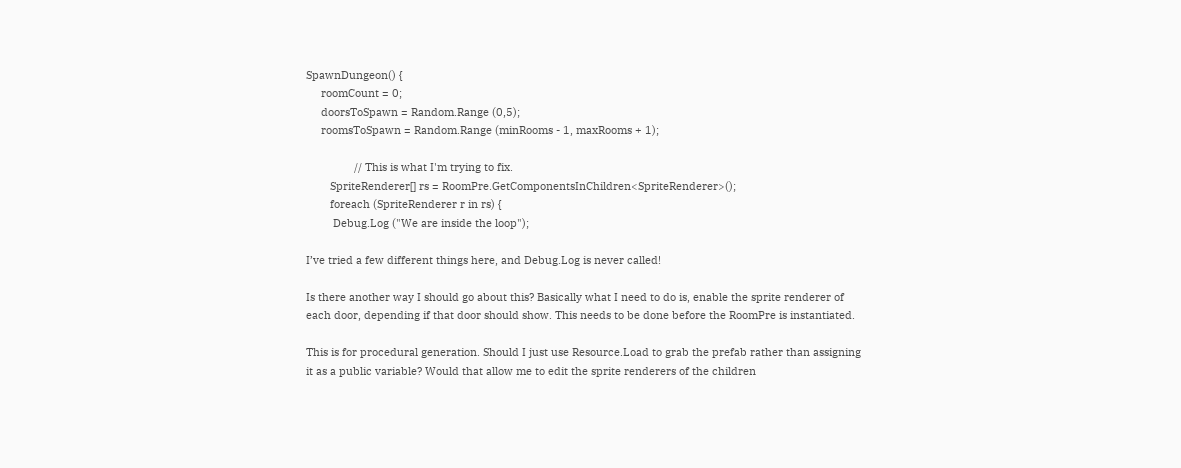SpawnDungeon() {
     roomCount = 0;
     doorsToSpawn = Random.Range (0,5);
     roomsToSpawn = Random.Range (minRooms - 1, maxRooms + 1);

                // This is what I'm trying to fix.
        SpriteRenderer[] rs = RoomPre.GetComponentsInChildren<SpriteRenderer>();
        foreach (SpriteRenderer r in rs) {
         Debug.Log ("We are inside the loop");

I’ve tried a few different things here, and Debug.Log is never called!

Is there another way I should go about this? Basically what I need to do is, enable the sprite renderer of each door, depending if that door should show. This needs to be done before the RoomPre is instantiated.

This is for procedural generation. Should I just use Resource.Load to grab the prefab rather than assigning it as a public variable? Would that allow me to edit the sprite renderers of the children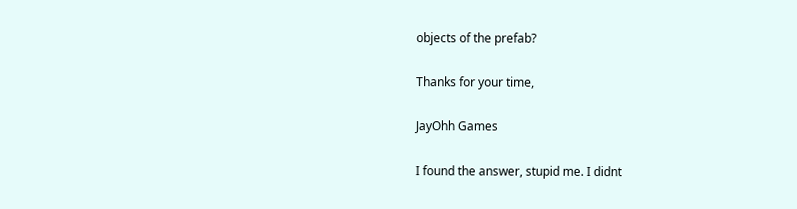objects of the prefab?

Thanks for your time,

JayOhh Games

I found the answer, stupid me. I didnt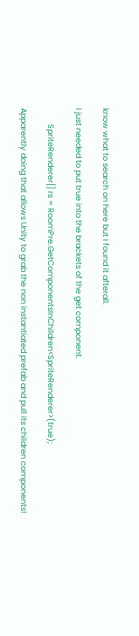know what to search on here but I found it afterall.

I just needed to put true into the brackets of the get component.

        SpriteRenderer[] rs = RoomPre.GetComponentsInChildren<SpriteRenderer>(true);

Apparently doing that allows Unity to grab the non instantiated prefab and pull its children components!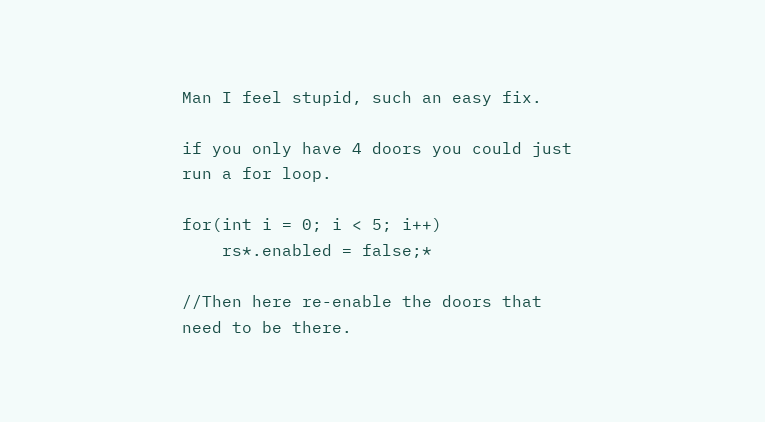Man I feel stupid, such an easy fix.

if you only have 4 doors you could just run a for loop.

for(int i = 0; i < 5; i++)
    rs*.enabled = false;*

//Then here re-enable the doors that need to be there.